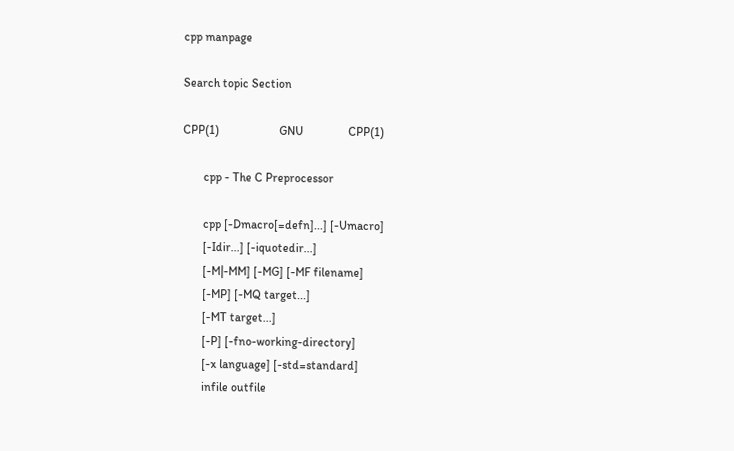cpp manpage

Search topic Section

CPP(1)                    GNU               CPP(1)

       cpp - The C Preprocessor

       cpp [-Dmacro[=defn]...] [-Umacro]
       [-Idir...] [-iquotedir...]
       [-M|-MM] [-MG] [-MF filename]
       [-MP] [-MQ target...]
       [-MT target...]
       [-P] [-fno-working-directory]
       [-x language] [-std=standard]
       infile outfile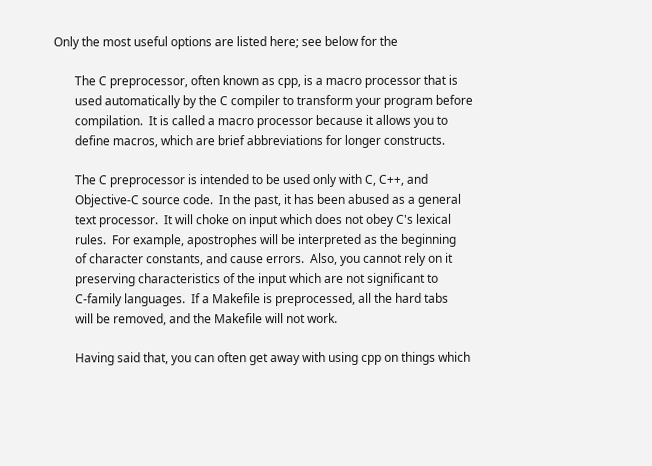Only the most useful options are listed here; see below for the

       The C preprocessor, often known as cpp, is a macro processor that is
       used automatically by the C compiler to transform your program before
       compilation.  It is called a macro processor because it allows you to
       define macros, which are brief abbreviations for longer constructs.

       The C preprocessor is intended to be used only with C, C++, and
       Objective-C source code.  In the past, it has been abused as a general
       text processor.  It will choke on input which does not obey C's lexical
       rules.  For example, apostrophes will be interpreted as the beginning
       of character constants, and cause errors.  Also, you cannot rely on it
       preserving characteristics of the input which are not significant to
       C-family languages.  If a Makefile is preprocessed, all the hard tabs
       will be removed, and the Makefile will not work.

       Having said that, you can often get away with using cpp on things which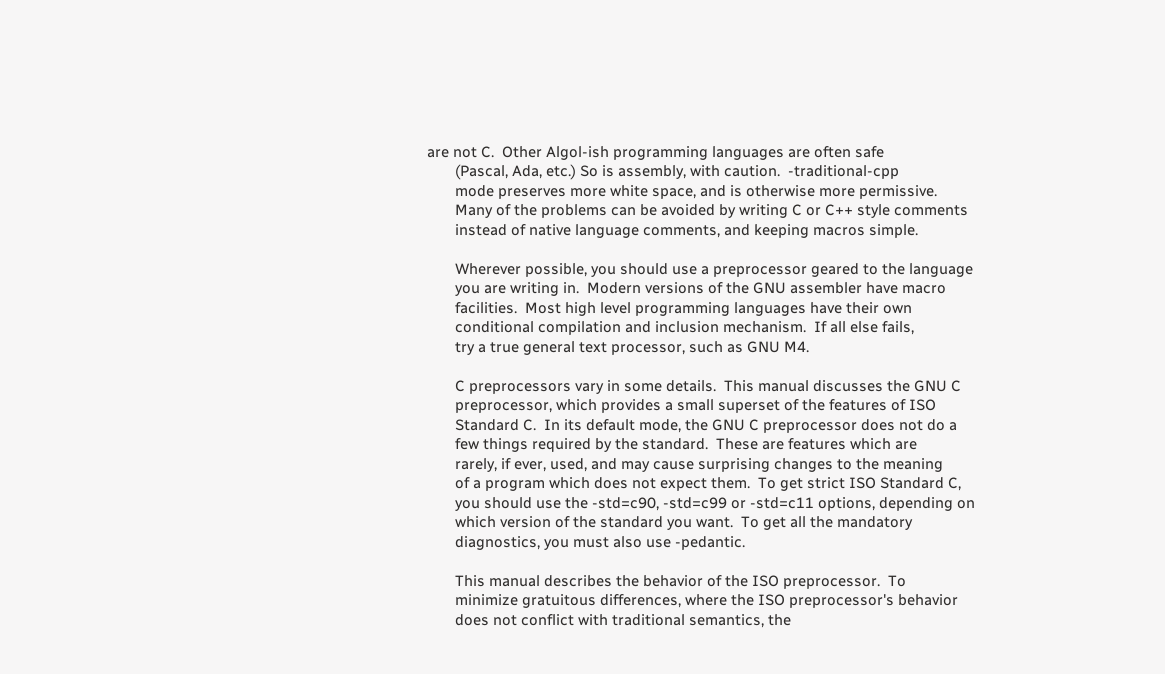are not C.  Other Algol-ish programming languages are often safe
       (Pascal, Ada, etc.) So is assembly, with caution.  -traditional-cpp
       mode preserves more white space, and is otherwise more permissive.
       Many of the problems can be avoided by writing C or C++ style comments
       instead of native language comments, and keeping macros simple.

       Wherever possible, you should use a preprocessor geared to the language
       you are writing in.  Modern versions of the GNU assembler have macro
       facilities.  Most high level programming languages have their own
       conditional compilation and inclusion mechanism.  If all else fails,
       try a true general text processor, such as GNU M4.

       C preprocessors vary in some details.  This manual discusses the GNU C
       preprocessor, which provides a small superset of the features of ISO
       Standard C.  In its default mode, the GNU C preprocessor does not do a
       few things required by the standard.  These are features which are
       rarely, if ever, used, and may cause surprising changes to the meaning
       of a program which does not expect them.  To get strict ISO Standard C,
       you should use the -std=c90, -std=c99 or -std=c11 options, depending on
       which version of the standard you want.  To get all the mandatory
       diagnostics, you must also use -pedantic.

       This manual describes the behavior of the ISO preprocessor.  To
       minimize gratuitous differences, where the ISO preprocessor's behavior
       does not conflict with traditional semantics, the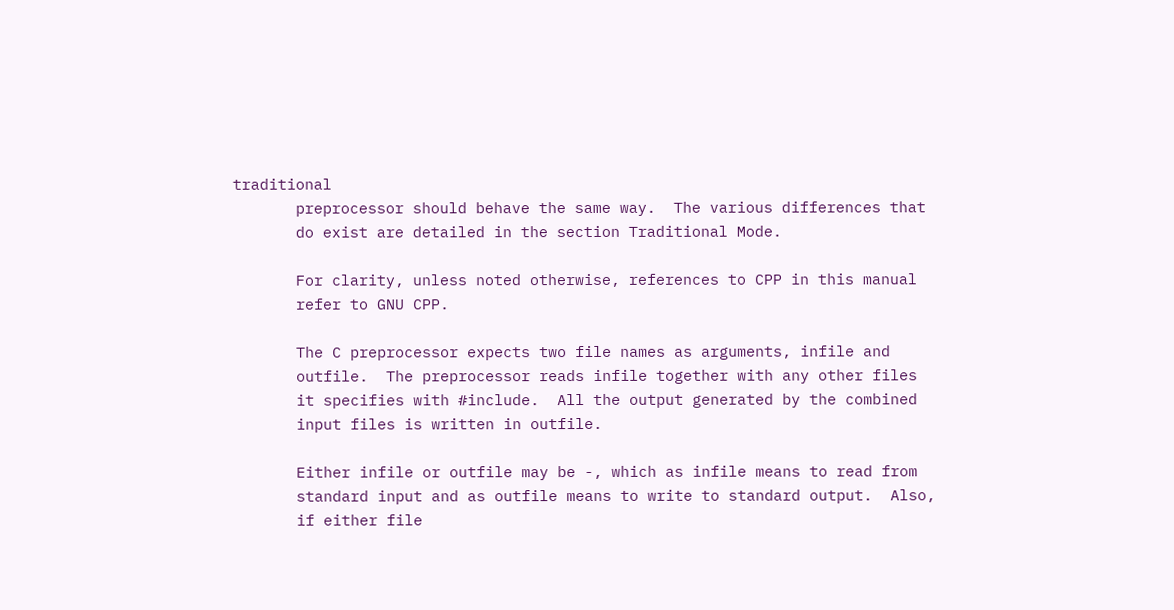traditional
       preprocessor should behave the same way.  The various differences that
       do exist are detailed in the section Traditional Mode.

       For clarity, unless noted otherwise, references to CPP in this manual
       refer to GNU CPP.

       The C preprocessor expects two file names as arguments, infile and
       outfile.  The preprocessor reads infile together with any other files
       it specifies with #include.  All the output generated by the combined
       input files is written in outfile.

       Either infile or outfile may be -, which as infile means to read from
       standard input and as outfile means to write to standard output.  Also,
       if either file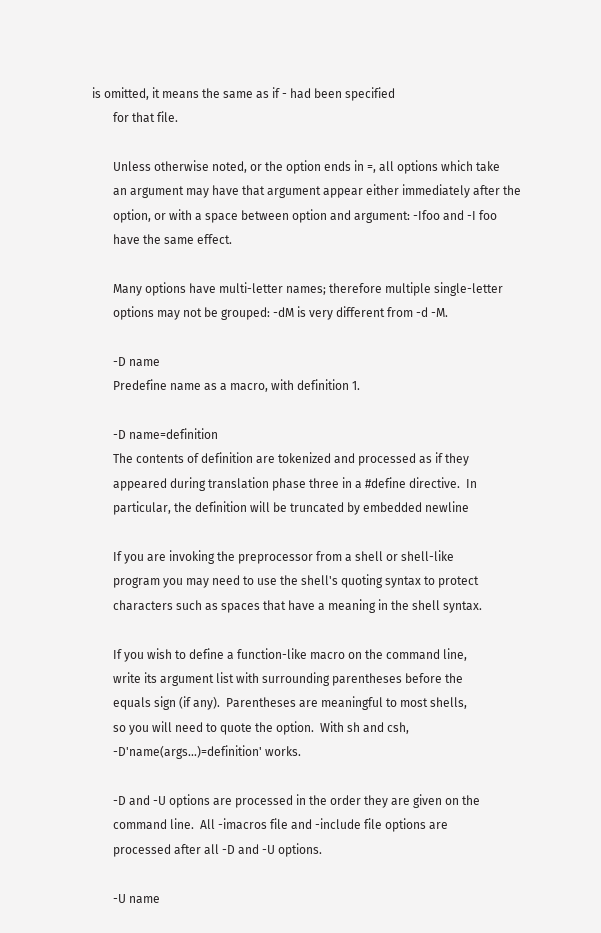is omitted, it means the same as if - had been specified
       for that file.

       Unless otherwise noted, or the option ends in =, all options which take
       an argument may have that argument appear either immediately after the
       option, or with a space between option and argument: -Ifoo and -I foo
       have the same effect.

       Many options have multi-letter names; therefore multiple single-letter
       options may not be grouped: -dM is very different from -d -M.

       -D name
       Predefine name as a macro, with definition 1.

       -D name=definition
       The contents of definition are tokenized and processed as if they
       appeared during translation phase three in a #define directive.  In
       particular, the definition will be truncated by embedded newline

       If you are invoking the preprocessor from a shell or shell-like
       program you may need to use the shell's quoting syntax to protect
       characters such as spaces that have a meaning in the shell syntax.

       If you wish to define a function-like macro on the command line,
       write its argument list with surrounding parentheses before the
       equals sign (if any).  Parentheses are meaningful to most shells,
       so you will need to quote the option.  With sh and csh,
       -D'name(args...)=definition' works.

       -D and -U options are processed in the order they are given on the
       command line.  All -imacros file and -include file options are
       processed after all -D and -U options.

       -U name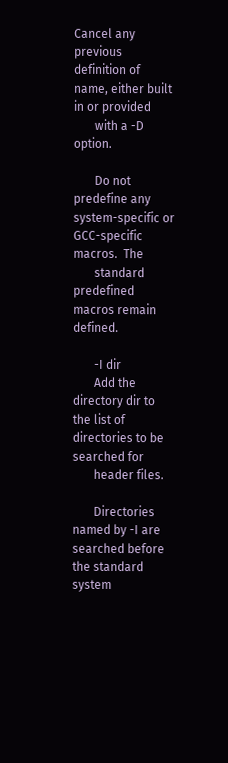Cancel any previous definition of name, either built in or provided
       with a -D option.

       Do not predefine any system-specific or GCC-specific macros.  The
       standard predefined macros remain defined.

       -I dir
       Add the directory dir to the list of directories to be searched for
       header files.

       Directories named by -I are searched before the standard system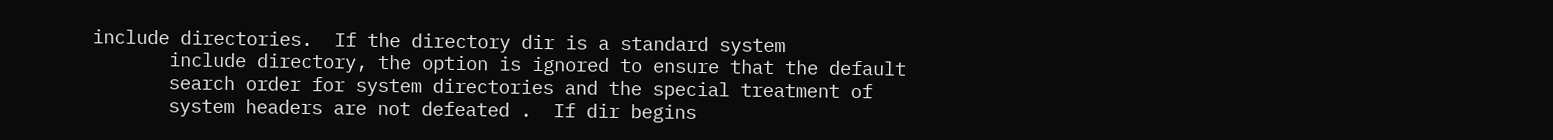include directories.  If the directory dir is a standard system
       include directory, the option is ignored to ensure that the default
       search order for system directories and the special treatment of
       system headers are not defeated .  If dir begins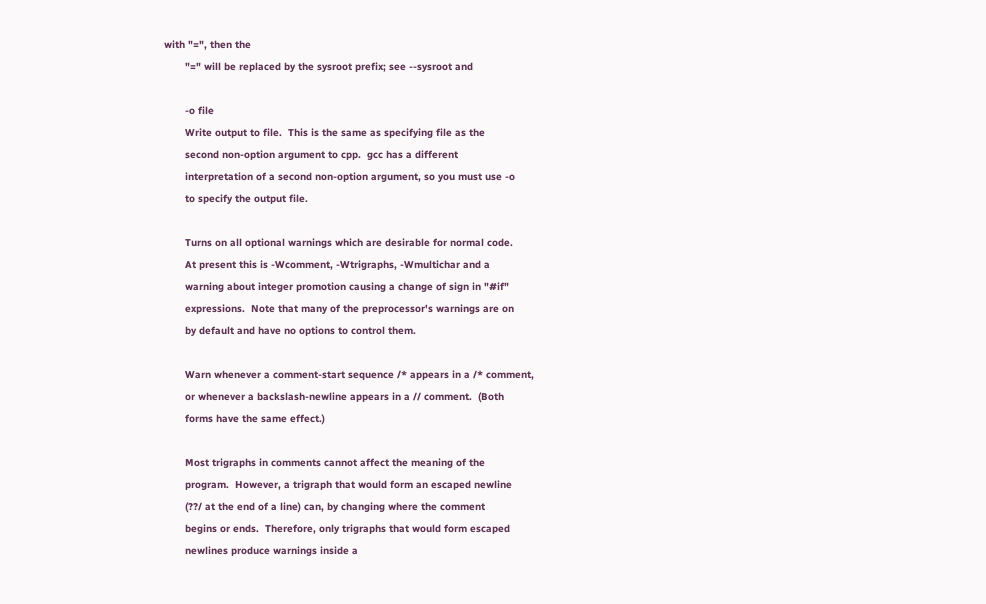with "=", then the
       "=" will be replaced by the sysroot prefix; see --sysroot and

       -o file
       Write output to file.  This is the same as specifying file as the
       second non-option argument to cpp.  gcc has a different
       interpretation of a second non-option argument, so you must use -o
       to specify the output file.

       Turns on all optional warnings which are desirable for normal code.
       At present this is -Wcomment, -Wtrigraphs, -Wmultichar and a
       warning about integer promotion causing a change of sign in "#if"
       expressions.  Note that many of the preprocessor's warnings are on
       by default and have no options to control them.

       Warn whenever a comment-start sequence /* appears in a /* comment,
       or whenever a backslash-newline appears in a // comment.  (Both
       forms have the same effect.)

       Most trigraphs in comments cannot affect the meaning of the
       program.  However, a trigraph that would form an escaped newline
       (??/ at the end of a line) can, by changing where the comment
       begins or ends.  Therefore, only trigraphs that would form escaped
       newlines produce warnings inside a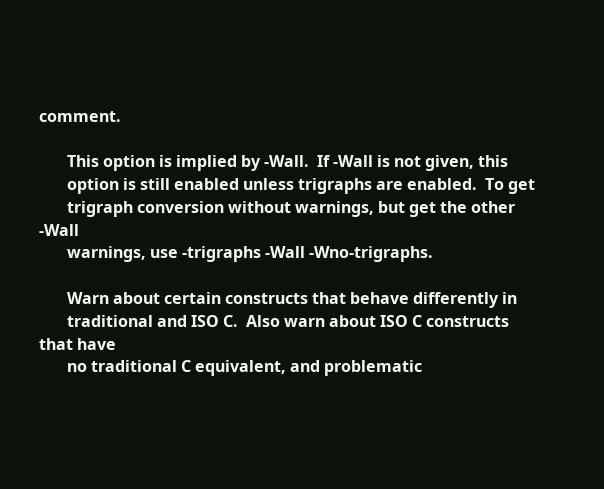comment.

       This option is implied by -Wall.  If -Wall is not given, this
       option is still enabled unless trigraphs are enabled.  To get
       trigraph conversion without warnings, but get the other -Wall
       warnings, use -trigraphs -Wall -Wno-trigraphs.

       Warn about certain constructs that behave differently in
       traditional and ISO C.  Also warn about ISO C constructs that have
       no traditional C equivalent, and problematic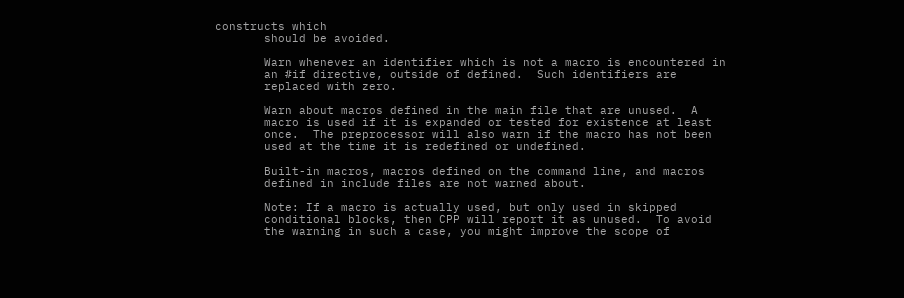constructs which
       should be avoided.

       Warn whenever an identifier which is not a macro is encountered in
       an #if directive, outside of defined.  Such identifiers are
       replaced with zero.

       Warn about macros defined in the main file that are unused.  A
       macro is used if it is expanded or tested for existence at least
       once.  The preprocessor will also warn if the macro has not been
       used at the time it is redefined or undefined.

       Built-in macros, macros defined on the command line, and macros
       defined in include files are not warned about.

       Note: If a macro is actually used, but only used in skipped
       conditional blocks, then CPP will report it as unused.  To avoid
       the warning in such a case, you might improve the scope of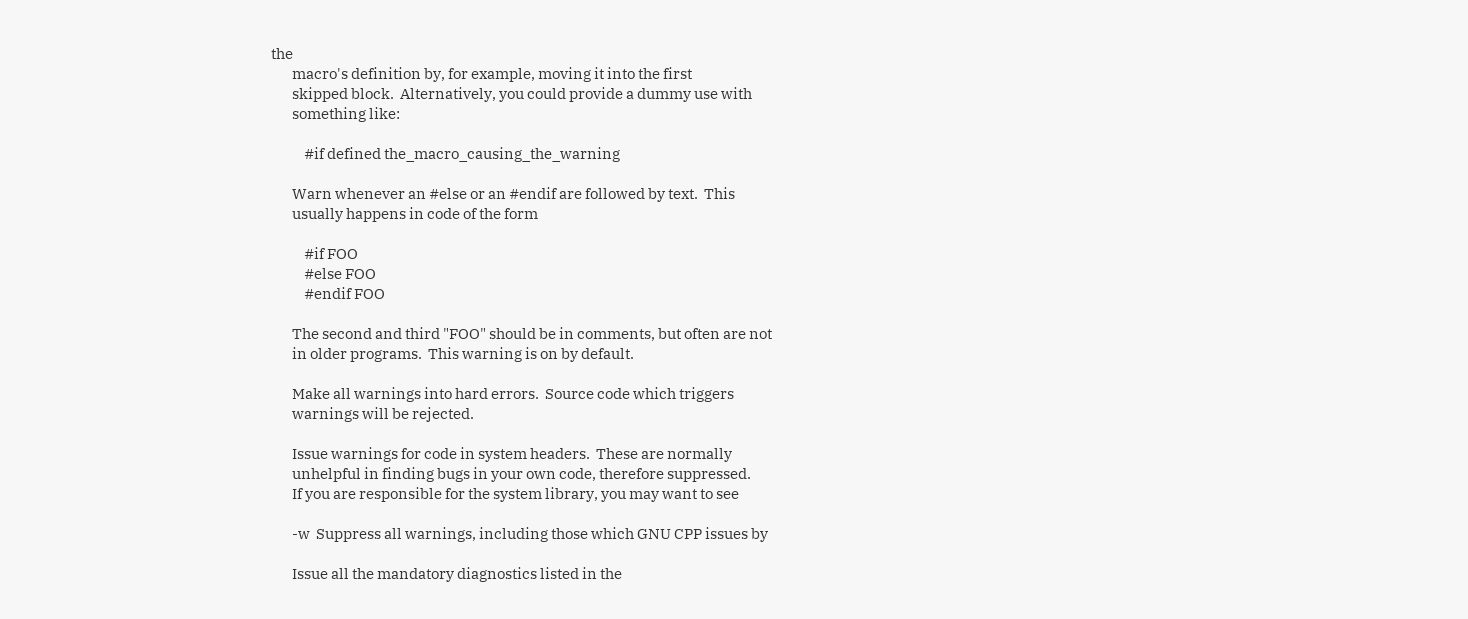the
       macro's definition by, for example, moving it into the first
       skipped block.  Alternatively, you could provide a dummy use with
       something like:

           #if defined the_macro_causing_the_warning

       Warn whenever an #else or an #endif are followed by text.  This
       usually happens in code of the form

           #if FOO
           #else FOO
           #endif FOO

       The second and third "FOO" should be in comments, but often are not
       in older programs.  This warning is on by default.

       Make all warnings into hard errors.  Source code which triggers
       warnings will be rejected.

       Issue warnings for code in system headers.  These are normally
       unhelpful in finding bugs in your own code, therefore suppressed.
       If you are responsible for the system library, you may want to see

       -w  Suppress all warnings, including those which GNU CPP issues by

       Issue all the mandatory diagnostics listed in the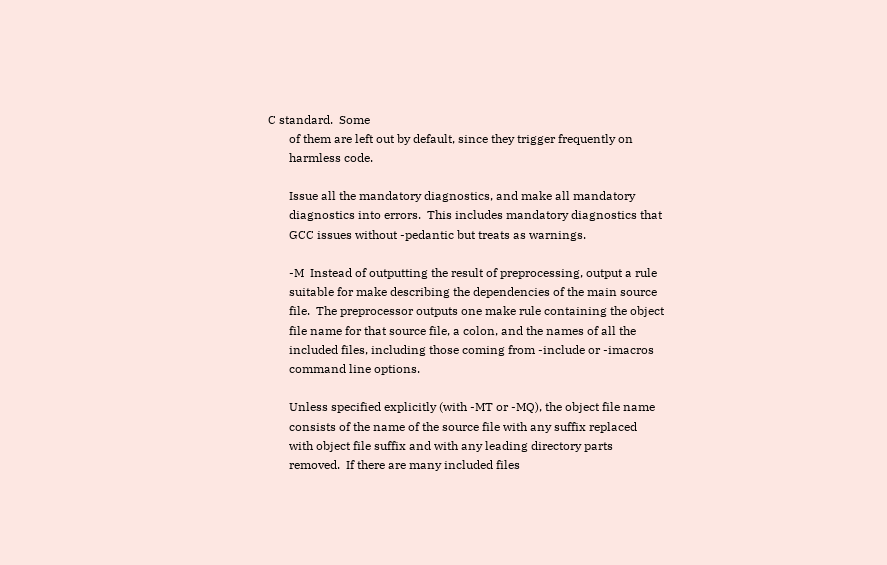C standard.  Some
       of them are left out by default, since they trigger frequently on
       harmless code.

       Issue all the mandatory diagnostics, and make all mandatory
       diagnostics into errors.  This includes mandatory diagnostics that
       GCC issues without -pedantic but treats as warnings.

       -M  Instead of outputting the result of preprocessing, output a rule
       suitable for make describing the dependencies of the main source
       file.  The preprocessor outputs one make rule containing the object
       file name for that source file, a colon, and the names of all the
       included files, including those coming from -include or -imacros
       command line options.

       Unless specified explicitly (with -MT or -MQ), the object file name
       consists of the name of the source file with any suffix replaced
       with object file suffix and with any leading directory parts
       removed.  If there are many included files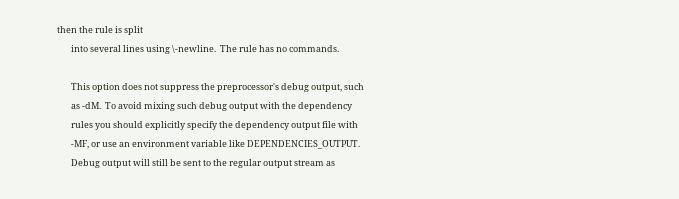then the rule is split
       into several lines using \-newline.  The rule has no commands.

       This option does not suppress the preprocessor's debug output, such
       as -dM.  To avoid mixing such debug output with the dependency
       rules you should explicitly specify the dependency output file with
       -MF, or use an environment variable like DEPENDENCIES_OUTPUT.
       Debug output will still be sent to the regular output stream as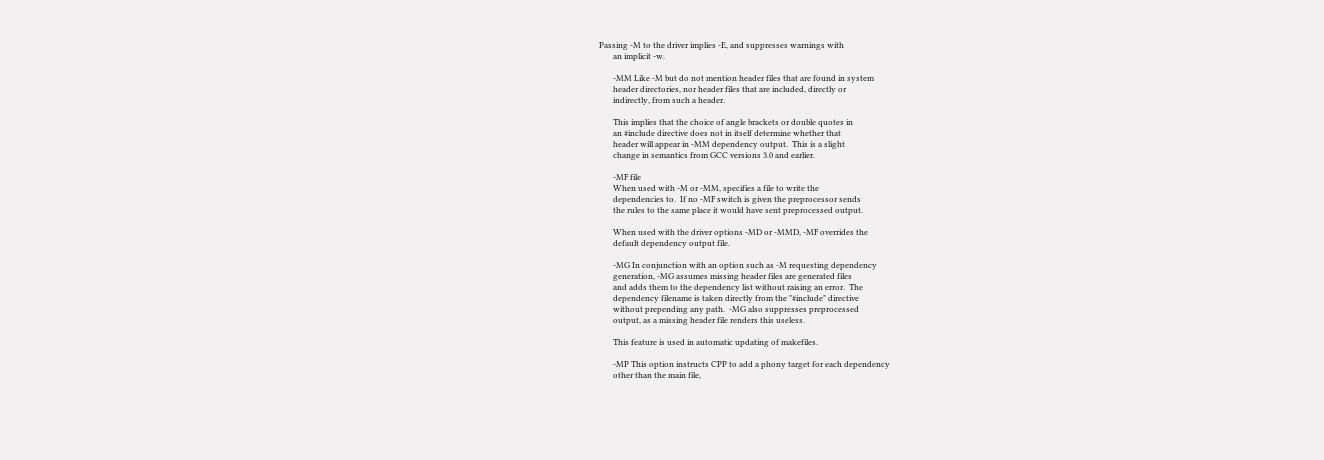Passing -M to the driver implies -E, and suppresses warnings with
       an implicit -w.

       -MM Like -M but do not mention header files that are found in system
       header directories, nor header files that are included, directly or
       indirectly, from such a header.

       This implies that the choice of angle brackets or double quotes in
       an #include directive does not in itself determine whether that
       header will appear in -MM dependency output.  This is a slight
       change in semantics from GCC versions 3.0 and earlier.

       -MF file
       When used with -M or -MM, specifies a file to write the
       dependencies to.  If no -MF switch is given the preprocessor sends
       the rules to the same place it would have sent preprocessed output.

       When used with the driver options -MD or -MMD, -MF overrides the
       default dependency output file.

       -MG In conjunction with an option such as -M requesting dependency
       generation, -MG assumes missing header files are generated files
       and adds them to the dependency list without raising an error.  The
       dependency filename is taken directly from the "#include" directive
       without prepending any path.  -MG also suppresses preprocessed
       output, as a missing header file renders this useless.

       This feature is used in automatic updating of makefiles.

       -MP This option instructs CPP to add a phony target for each dependency
       other than the main file,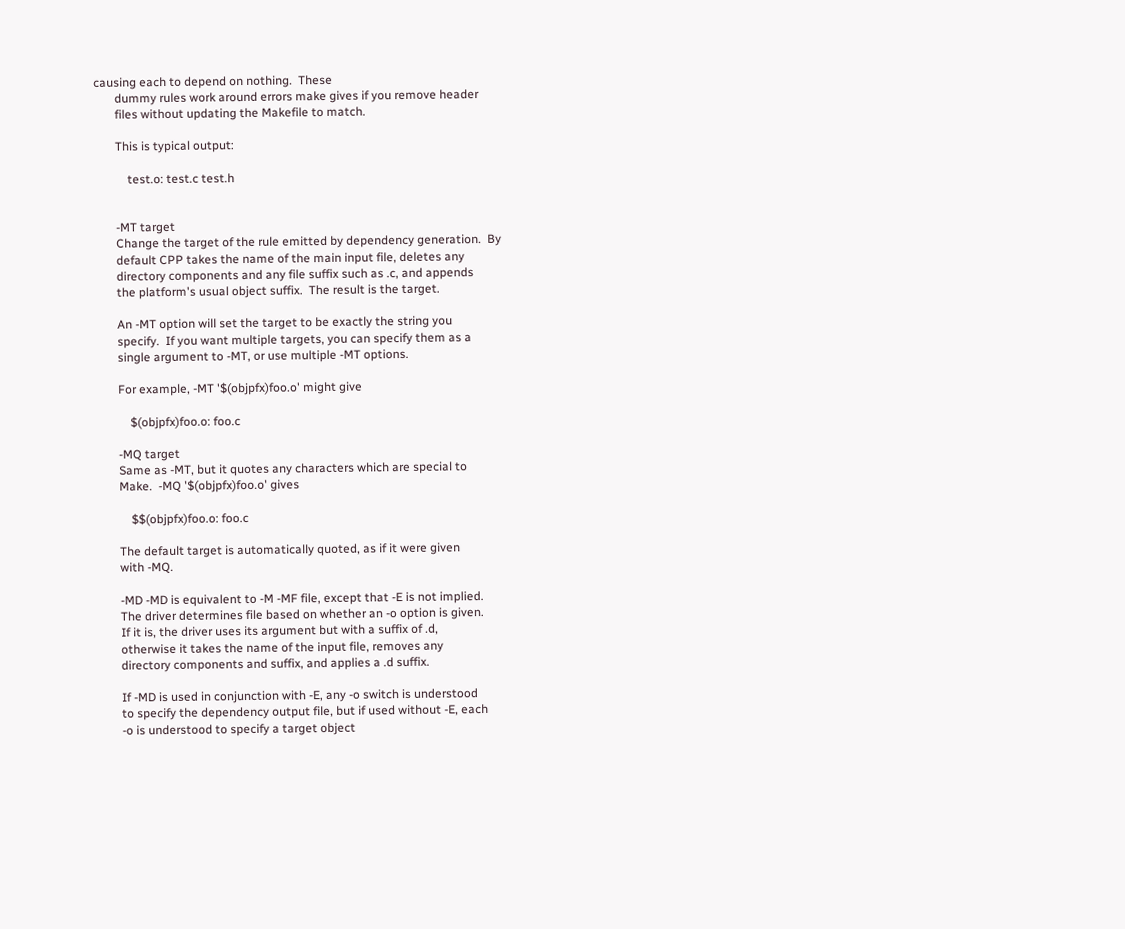causing each to depend on nothing.  These
       dummy rules work around errors make gives if you remove header
       files without updating the Makefile to match.

       This is typical output:

           test.o: test.c test.h


       -MT target
       Change the target of the rule emitted by dependency generation.  By
       default CPP takes the name of the main input file, deletes any
       directory components and any file suffix such as .c, and appends
       the platform's usual object suffix.  The result is the target.

       An -MT option will set the target to be exactly the string you
       specify.  If you want multiple targets, you can specify them as a
       single argument to -MT, or use multiple -MT options.

       For example, -MT '$(objpfx)foo.o' might give

           $(objpfx)foo.o: foo.c

       -MQ target
       Same as -MT, but it quotes any characters which are special to
       Make.  -MQ '$(objpfx)foo.o' gives

           $$(objpfx)foo.o: foo.c

       The default target is automatically quoted, as if it were given
       with -MQ.

       -MD -MD is equivalent to -M -MF file, except that -E is not implied.
       The driver determines file based on whether an -o option is given.
       If it is, the driver uses its argument but with a suffix of .d,
       otherwise it takes the name of the input file, removes any
       directory components and suffix, and applies a .d suffix.

       If -MD is used in conjunction with -E, any -o switch is understood
       to specify the dependency output file, but if used without -E, each
       -o is understood to specify a target object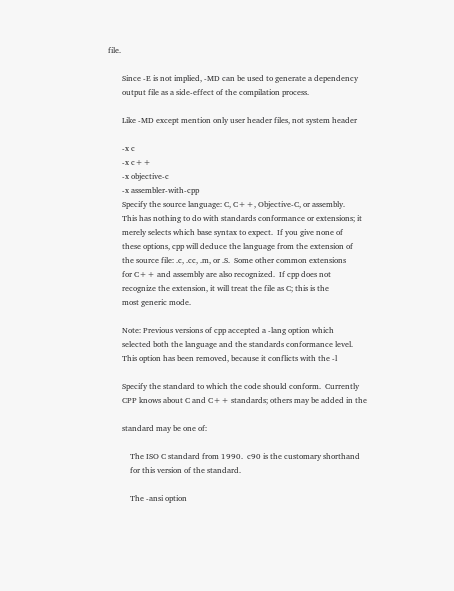file.

       Since -E is not implied, -MD can be used to generate a dependency
       output file as a side-effect of the compilation process.

       Like -MD except mention only user header files, not system header

       -x c
       -x c++
       -x objective-c
       -x assembler-with-cpp
       Specify the source language: C, C++, Objective-C, or assembly.
       This has nothing to do with standards conformance or extensions; it
       merely selects which base syntax to expect.  If you give none of
       these options, cpp will deduce the language from the extension of
       the source file: .c, .cc, .m, or .S.  Some other common extensions
       for C++ and assembly are also recognized.  If cpp does not
       recognize the extension, it will treat the file as C; this is the
       most generic mode.

       Note: Previous versions of cpp accepted a -lang option which
       selected both the language and the standards conformance level.
       This option has been removed, because it conflicts with the -l

       Specify the standard to which the code should conform.  Currently
       CPP knows about C and C++ standards; others may be added in the

       standard may be one of:

           The ISO C standard from 1990.  c90 is the customary shorthand
           for this version of the standard.

           The -ansi option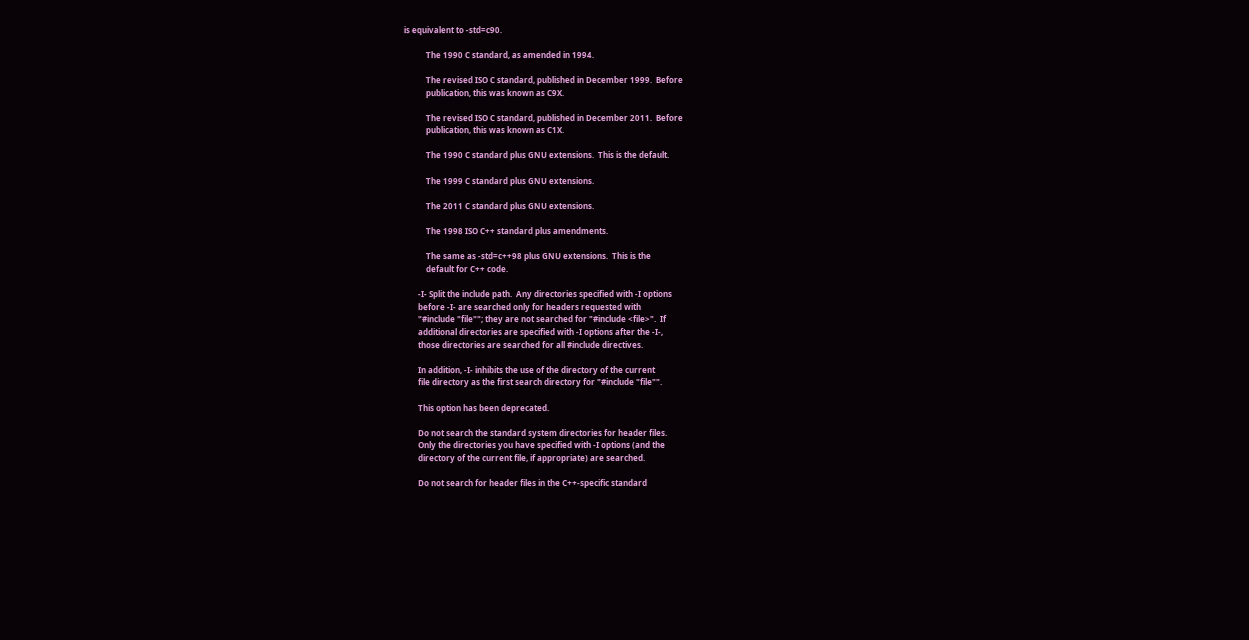is equivalent to -std=c90.

           The 1990 C standard, as amended in 1994.

           The revised ISO C standard, published in December 1999.  Before
           publication, this was known as C9X.

           The revised ISO C standard, published in December 2011.  Before
           publication, this was known as C1X.

           The 1990 C standard plus GNU extensions.  This is the default.

           The 1999 C standard plus GNU extensions.

           The 2011 C standard plus GNU extensions.

           The 1998 ISO C++ standard plus amendments.

           The same as -std=c++98 plus GNU extensions.  This is the
           default for C++ code.

       -I- Split the include path.  Any directories specified with -I options
       before -I- are searched only for headers requested with
       "#include "file""; they are not searched for "#include <file>".  If
       additional directories are specified with -I options after the -I-,
       those directories are searched for all #include directives.

       In addition, -I- inhibits the use of the directory of the current
       file directory as the first search directory for "#include "file"".

       This option has been deprecated.

       Do not search the standard system directories for header files.
       Only the directories you have specified with -I options (and the
       directory of the current file, if appropriate) are searched.

       Do not search for header files in the C++-specific standard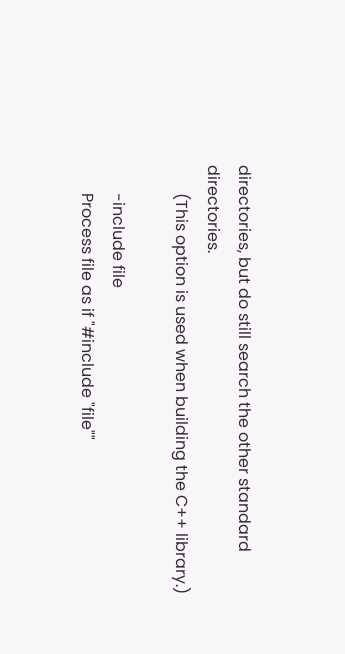directories, but do still search the other standard directories.
       (This option is used when building the C++ library.)

       -include file
       Process file as if "#include "file""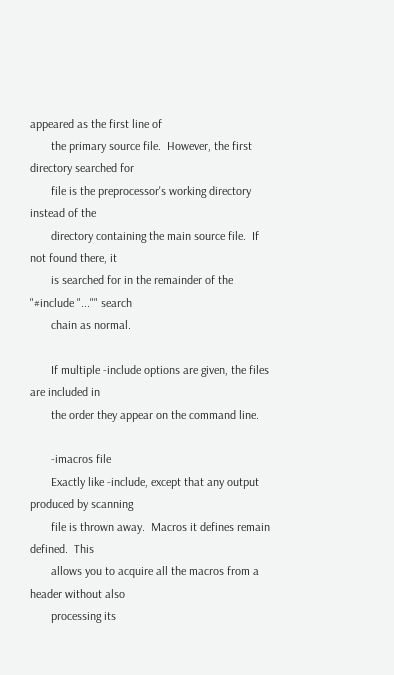appeared as the first line of
       the primary source file.  However, the first directory searched for
       file is the preprocessor's working directory instead of the
       directory containing the main source file.  If not found there, it
       is searched for in the remainder of the "#include "..."" search
       chain as normal.

       If multiple -include options are given, the files are included in
       the order they appear on the command line.

       -imacros file
       Exactly like -include, except that any output produced by scanning
       file is thrown away.  Macros it defines remain defined.  This
       allows you to acquire all the macros from a header without also
       processing its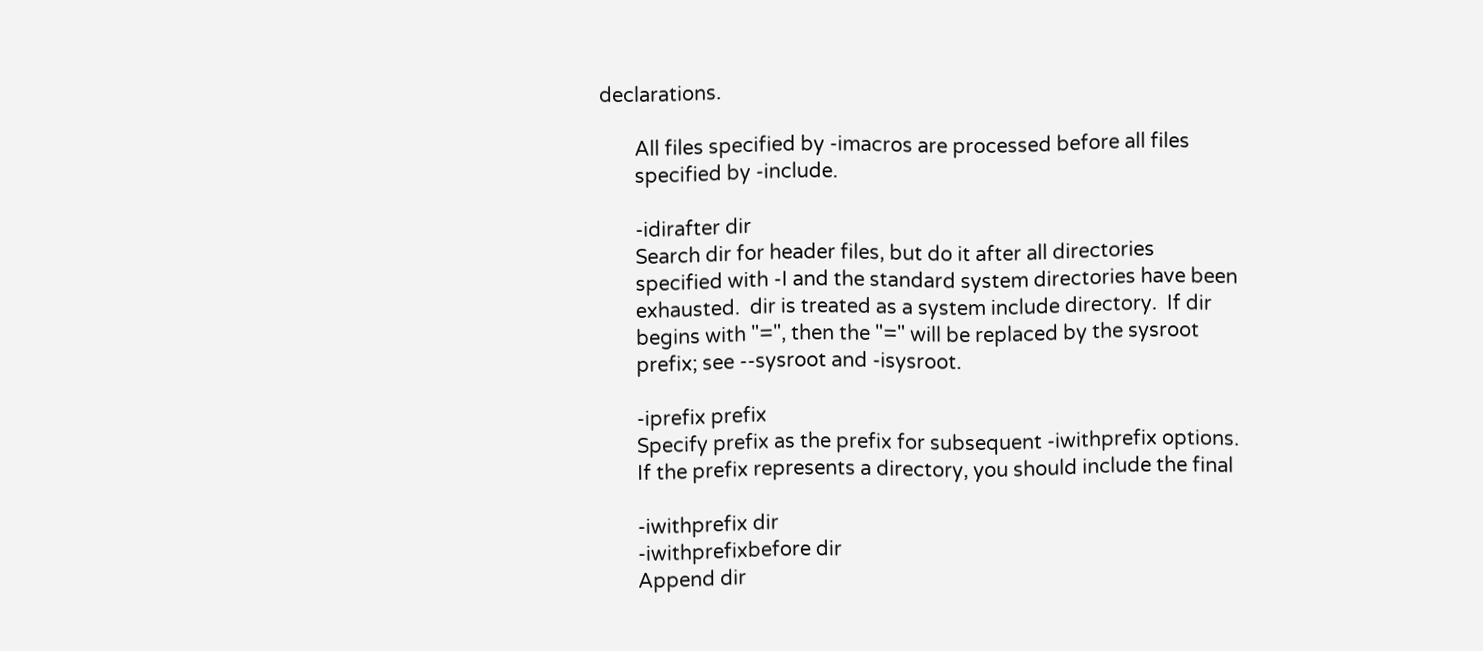declarations.

       All files specified by -imacros are processed before all files
       specified by -include.

       -idirafter dir
       Search dir for header files, but do it after all directories
       specified with -I and the standard system directories have been
       exhausted.  dir is treated as a system include directory.  If dir
       begins with "=", then the "=" will be replaced by the sysroot
       prefix; see --sysroot and -isysroot.

       -iprefix prefix
       Specify prefix as the prefix for subsequent -iwithprefix options.
       If the prefix represents a directory, you should include the final

       -iwithprefix dir
       -iwithprefixbefore dir
       Append dir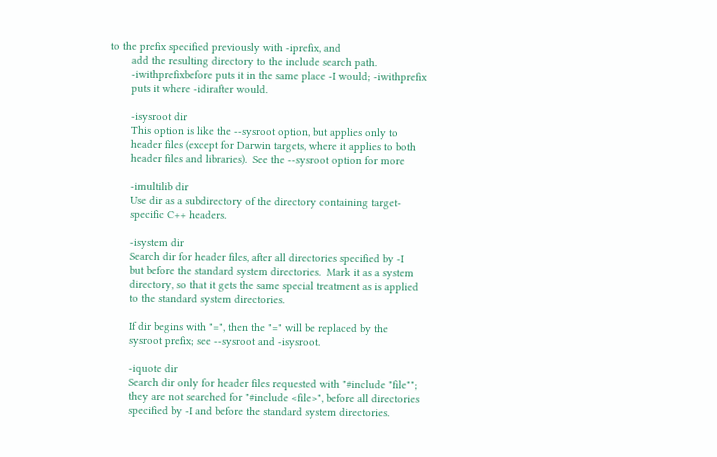to the prefix specified previously with -iprefix, and
       add the resulting directory to the include search path.
       -iwithprefixbefore puts it in the same place -I would; -iwithprefix
       puts it where -idirafter would.

       -isysroot dir
       This option is like the --sysroot option, but applies only to
       header files (except for Darwin targets, where it applies to both
       header files and libraries).  See the --sysroot option for more

       -imultilib dir
       Use dir as a subdirectory of the directory containing target-
       specific C++ headers.

       -isystem dir
       Search dir for header files, after all directories specified by -I
       but before the standard system directories.  Mark it as a system
       directory, so that it gets the same special treatment as is applied
       to the standard system directories.

       If dir begins with "=", then the "=" will be replaced by the
       sysroot prefix; see --sysroot and -isysroot.

       -iquote dir
       Search dir only for header files requested with "#include "file"";
       they are not searched for "#include <file>", before all directories
       specified by -I and before the standard system directories.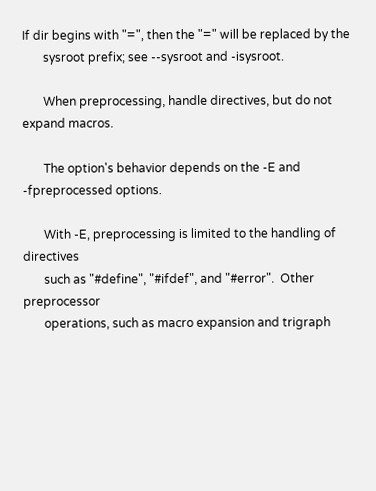If dir begins with "=", then the "=" will be replaced by the
       sysroot prefix; see --sysroot and -isysroot.

       When preprocessing, handle directives, but do not expand macros.

       The option's behavior depends on the -E and -fpreprocessed options.

       With -E, preprocessing is limited to the handling of directives
       such as "#define", "#ifdef", and "#error".  Other preprocessor
       operations, such as macro expansion and trigraph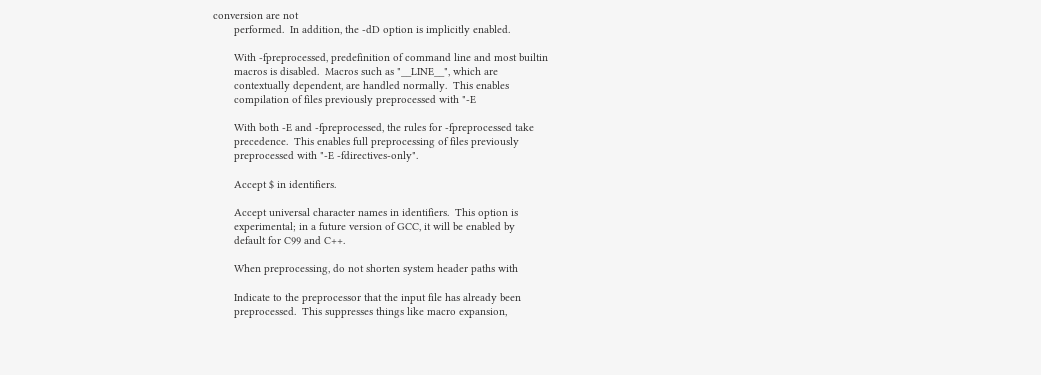conversion are not
       performed.  In addition, the -dD option is implicitly enabled.

       With -fpreprocessed, predefinition of command line and most builtin
       macros is disabled.  Macros such as "__LINE__", which are
       contextually dependent, are handled normally.  This enables
       compilation of files previously preprocessed with "-E

       With both -E and -fpreprocessed, the rules for -fpreprocessed take
       precedence.  This enables full preprocessing of files previously
       preprocessed with "-E -fdirectives-only".

       Accept $ in identifiers.

       Accept universal character names in identifiers.  This option is
       experimental; in a future version of GCC, it will be enabled by
       default for C99 and C++.

       When preprocessing, do not shorten system header paths with

       Indicate to the preprocessor that the input file has already been
       preprocessed.  This suppresses things like macro expansion,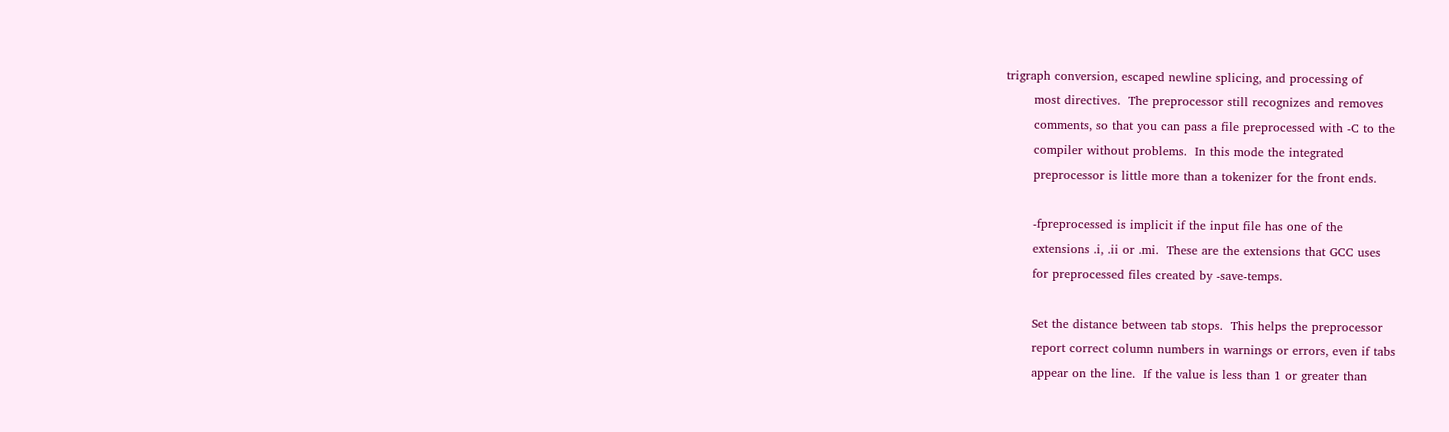trigraph conversion, escaped newline splicing, and processing of
       most directives.  The preprocessor still recognizes and removes
       comments, so that you can pass a file preprocessed with -C to the
       compiler without problems.  In this mode the integrated
       preprocessor is little more than a tokenizer for the front ends.

       -fpreprocessed is implicit if the input file has one of the
       extensions .i, .ii or .mi.  These are the extensions that GCC uses
       for preprocessed files created by -save-temps.

       Set the distance between tab stops.  This helps the preprocessor
       report correct column numbers in warnings or errors, even if tabs
       appear on the line.  If the value is less than 1 or greater than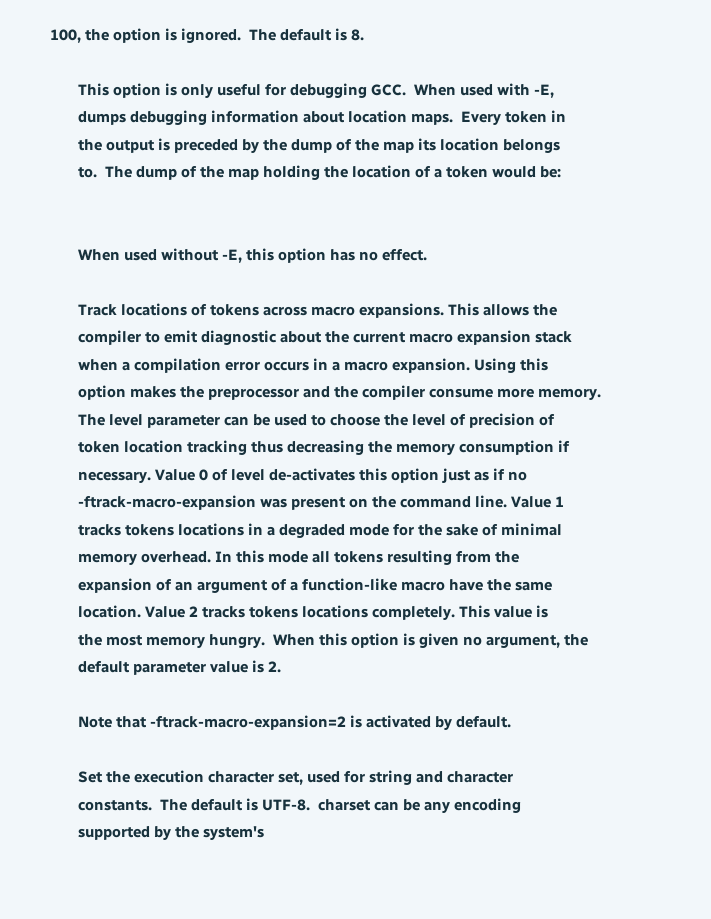100, the option is ignored.  The default is 8.

       This option is only useful for debugging GCC.  When used with -E,
       dumps debugging information about location maps.  Every token in
       the output is preceded by the dump of the map its location belongs
       to.  The dump of the map holding the location of a token would be:


       When used without -E, this option has no effect.

       Track locations of tokens across macro expansions. This allows the
       compiler to emit diagnostic about the current macro expansion stack
       when a compilation error occurs in a macro expansion. Using this
       option makes the preprocessor and the compiler consume more memory.
       The level parameter can be used to choose the level of precision of
       token location tracking thus decreasing the memory consumption if
       necessary. Value 0 of level de-activates this option just as if no
       -ftrack-macro-expansion was present on the command line. Value 1
       tracks tokens locations in a degraded mode for the sake of minimal
       memory overhead. In this mode all tokens resulting from the
       expansion of an argument of a function-like macro have the same
       location. Value 2 tracks tokens locations completely. This value is
       the most memory hungry.  When this option is given no argument, the
       default parameter value is 2.

       Note that -ftrack-macro-expansion=2 is activated by default.

       Set the execution character set, used for string and character
       constants.  The default is UTF-8.  charset can be any encoding
       supported by the system's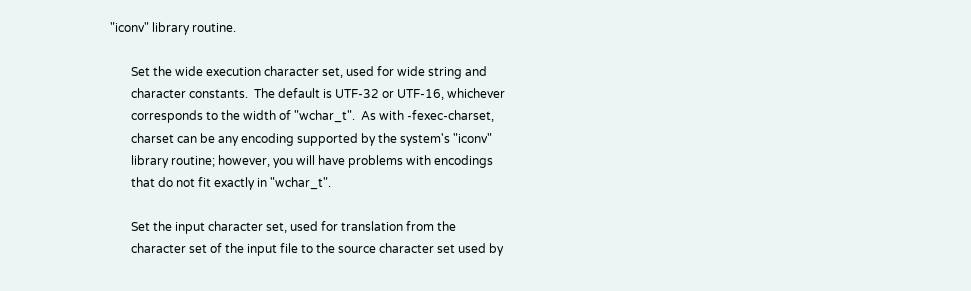"iconv" library routine.

       Set the wide execution character set, used for wide string and
       character constants.  The default is UTF-32 or UTF-16, whichever
       corresponds to the width of "wchar_t".  As with -fexec-charset,
       charset can be any encoding supported by the system's "iconv"
       library routine; however, you will have problems with encodings
       that do not fit exactly in "wchar_t".

       Set the input character set, used for translation from the
       character set of the input file to the source character set used by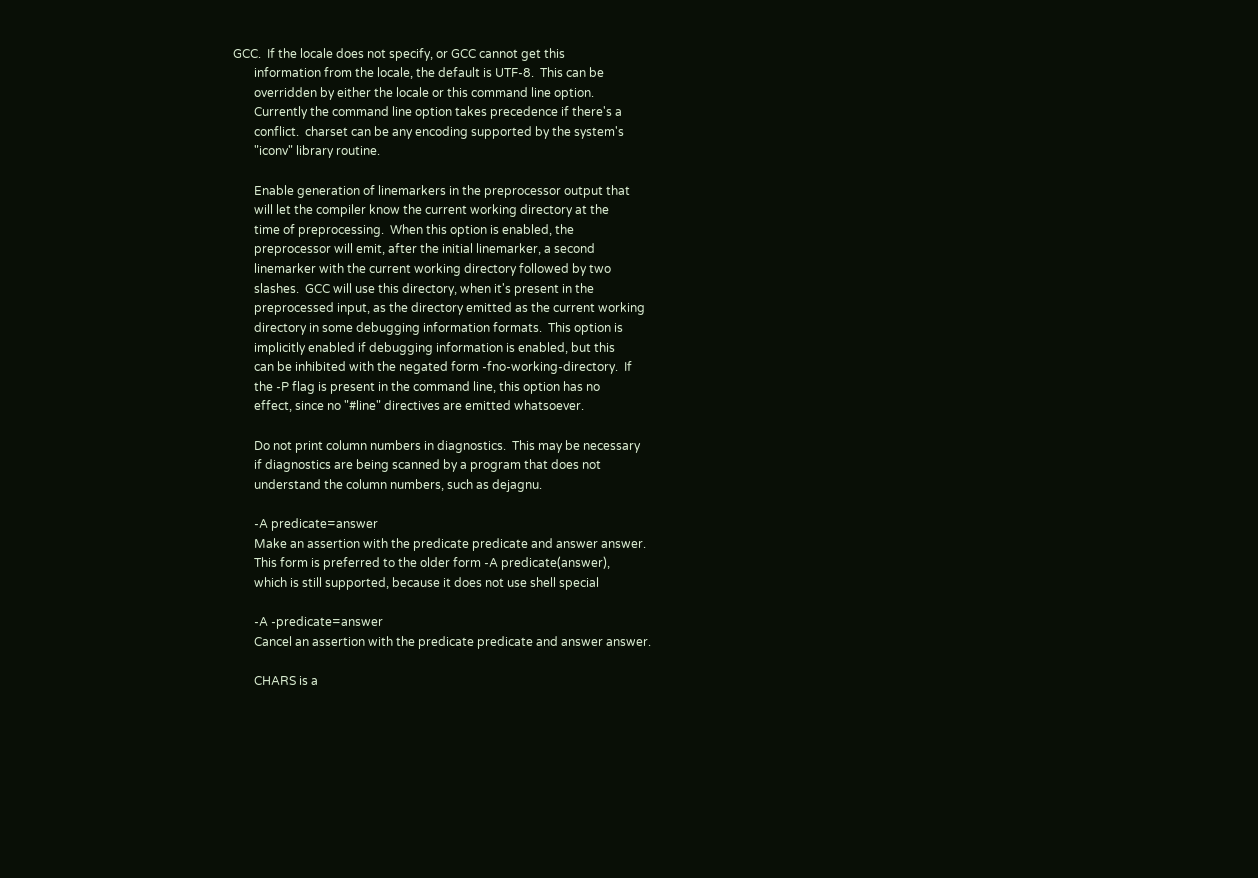GCC.  If the locale does not specify, or GCC cannot get this
       information from the locale, the default is UTF-8.  This can be
       overridden by either the locale or this command line option.
       Currently the command line option takes precedence if there's a
       conflict.  charset can be any encoding supported by the system's
       "iconv" library routine.

       Enable generation of linemarkers in the preprocessor output that
       will let the compiler know the current working directory at the
       time of preprocessing.  When this option is enabled, the
       preprocessor will emit, after the initial linemarker, a second
       linemarker with the current working directory followed by two
       slashes.  GCC will use this directory, when it's present in the
       preprocessed input, as the directory emitted as the current working
       directory in some debugging information formats.  This option is
       implicitly enabled if debugging information is enabled, but this
       can be inhibited with the negated form -fno-working-directory.  If
       the -P flag is present in the command line, this option has no
       effect, since no "#line" directives are emitted whatsoever.

       Do not print column numbers in diagnostics.  This may be necessary
       if diagnostics are being scanned by a program that does not
       understand the column numbers, such as dejagnu.

       -A predicate=answer
       Make an assertion with the predicate predicate and answer answer.
       This form is preferred to the older form -A predicate(answer),
       which is still supported, because it does not use shell special

       -A -predicate=answer
       Cancel an assertion with the predicate predicate and answer answer.

       CHARS is a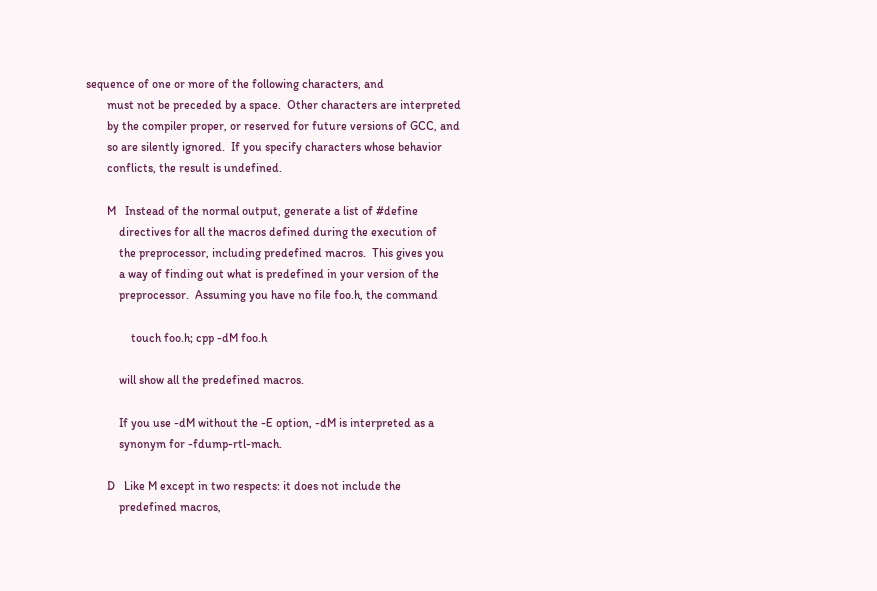sequence of one or more of the following characters, and
       must not be preceded by a space.  Other characters are interpreted
       by the compiler proper, or reserved for future versions of GCC, and
       so are silently ignored.  If you specify characters whose behavior
       conflicts, the result is undefined.

       M   Instead of the normal output, generate a list of #define
           directives for all the macros defined during the execution of
           the preprocessor, including predefined macros.  This gives you
           a way of finding out what is predefined in your version of the
           preprocessor.  Assuming you have no file foo.h, the command

               touch foo.h; cpp -dM foo.h

           will show all the predefined macros.

           If you use -dM without the -E option, -dM is interpreted as a
           synonym for -fdump-rtl-mach.

       D   Like M except in two respects: it does not include the
           predefined macros,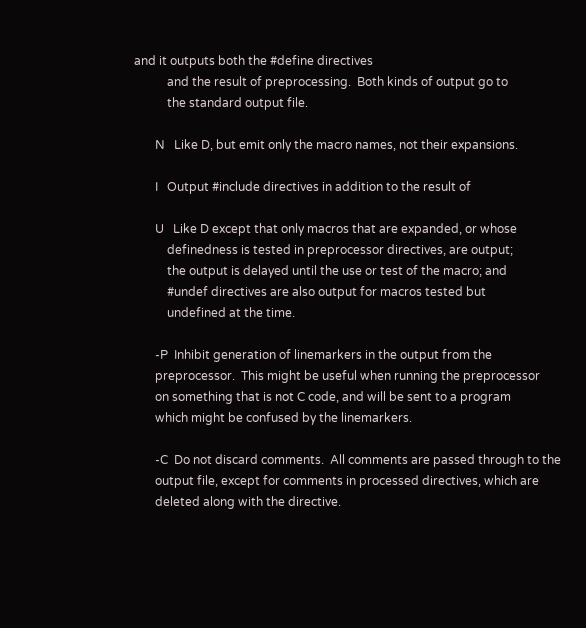and it outputs both the #define directives
           and the result of preprocessing.  Both kinds of output go to
           the standard output file.

       N   Like D, but emit only the macro names, not their expansions.

       I   Output #include directives in addition to the result of

       U   Like D except that only macros that are expanded, or whose
           definedness is tested in preprocessor directives, are output;
           the output is delayed until the use or test of the macro; and
           #undef directives are also output for macros tested but
           undefined at the time.

       -P  Inhibit generation of linemarkers in the output from the
       preprocessor.  This might be useful when running the preprocessor
       on something that is not C code, and will be sent to a program
       which might be confused by the linemarkers.

       -C  Do not discard comments.  All comments are passed through to the
       output file, except for comments in processed directives, which are
       deleted along with the directive.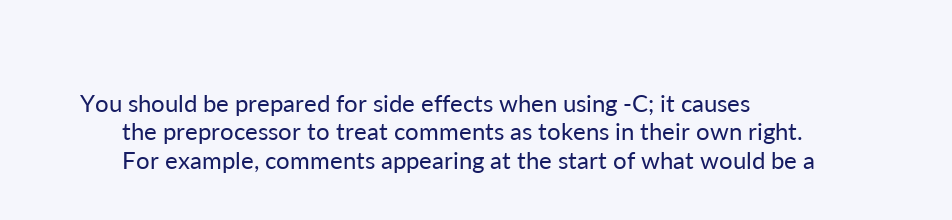You should be prepared for side effects when using -C; it causes
       the preprocessor to treat comments as tokens in their own right.
       For example, comments appearing at the start of what would be a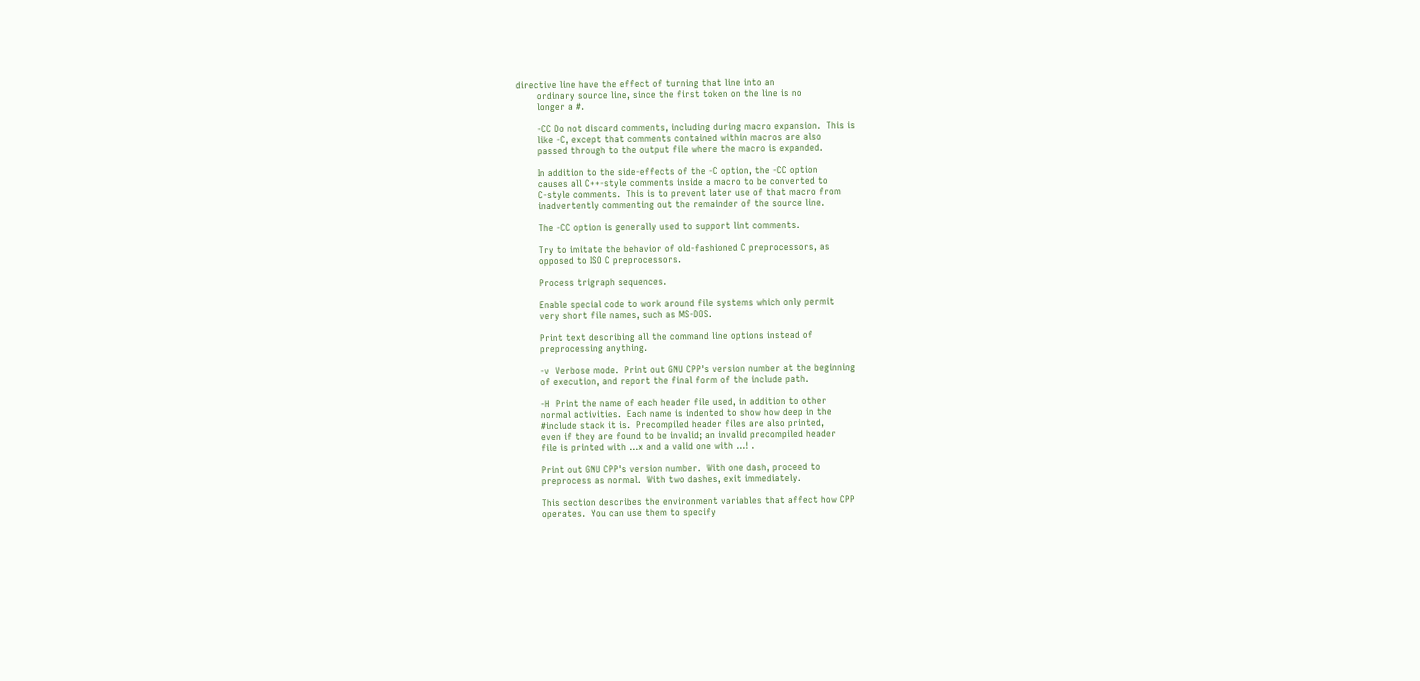directive line have the effect of turning that line into an
       ordinary source line, since the first token on the line is no
       longer a #.

       -CC Do not discard comments, including during macro expansion.  This is
       like -C, except that comments contained within macros are also
       passed through to the output file where the macro is expanded.

       In addition to the side-effects of the -C option, the -CC option
       causes all C++-style comments inside a macro to be converted to
       C-style comments.  This is to prevent later use of that macro from
       inadvertently commenting out the remainder of the source line.

       The -CC option is generally used to support lint comments.

       Try to imitate the behavior of old-fashioned C preprocessors, as
       opposed to ISO C preprocessors.

       Process trigraph sequences.

       Enable special code to work around file systems which only permit
       very short file names, such as MS-DOS.

       Print text describing all the command line options instead of
       preprocessing anything.

       -v  Verbose mode.  Print out GNU CPP's version number at the beginning
       of execution, and report the final form of the include path.

       -H  Print the name of each header file used, in addition to other
       normal activities.  Each name is indented to show how deep in the
       #include stack it is.  Precompiled header files are also printed,
       even if they are found to be invalid; an invalid precompiled header
       file is printed with ...x and a valid one with ...! .

       Print out GNU CPP's version number.  With one dash, proceed to
       preprocess as normal.  With two dashes, exit immediately.

       This section describes the environment variables that affect how CPP
       operates.  You can use them to specify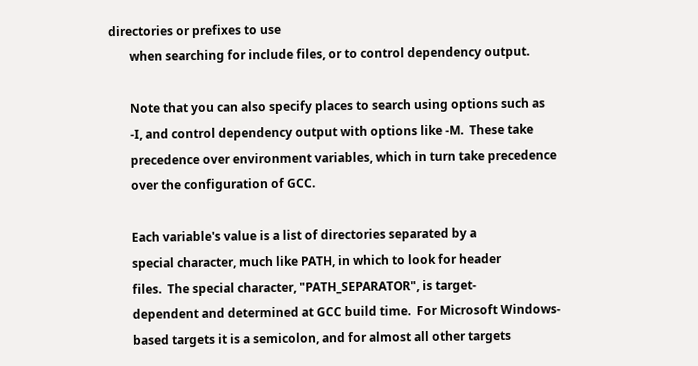directories or prefixes to use
       when searching for include files, or to control dependency output.

       Note that you can also specify places to search using options such as
       -I, and control dependency output with options like -M.  These take
       precedence over environment variables, which in turn take precedence
       over the configuration of GCC.

       Each variable's value is a list of directories separated by a
       special character, much like PATH, in which to look for header
       files.  The special character, "PATH_SEPARATOR", is target-
       dependent and determined at GCC build time.  For Microsoft Windows-
       based targets it is a semicolon, and for almost all other targets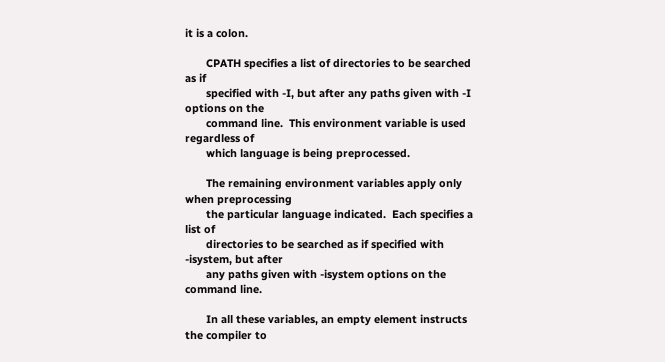it is a colon.

       CPATH specifies a list of directories to be searched as if
       specified with -I, but after any paths given with -I options on the
       command line.  This environment variable is used regardless of
       which language is being preprocessed.

       The remaining environment variables apply only when preprocessing
       the particular language indicated.  Each specifies a list of
       directories to be searched as if specified with -isystem, but after
       any paths given with -isystem options on the command line.

       In all these variables, an empty element instructs the compiler to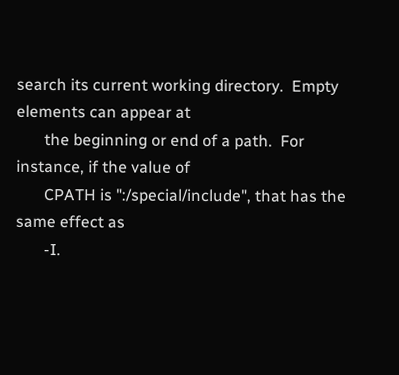search its current working directory.  Empty elements can appear at
       the beginning or end of a path.  For instance, if the value of
       CPATH is ":/special/include", that has the same effect as
       -I.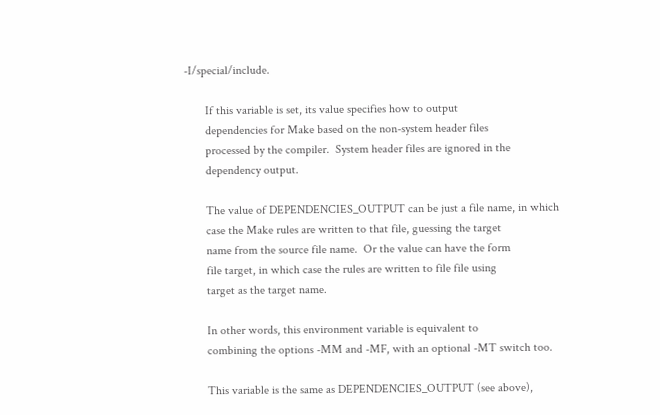-I/special/include.

       If this variable is set, its value specifies how to output
       dependencies for Make based on the non-system header files
       processed by the compiler.  System header files are ignored in the
       dependency output.

       The value of DEPENDENCIES_OUTPUT can be just a file name, in which
       case the Make rules are written to that file, guessing the target
       name from the source file name.  Or the value can have the form
       file target, in which case the rules are written to file file using
       target as the target name.

       In other words, this environment variable is equivalent to
       combining the options -MM and -MF, with an optional -MT switch too.

       This variable is the same as DEPENDENCIES_OUTPUT (see above),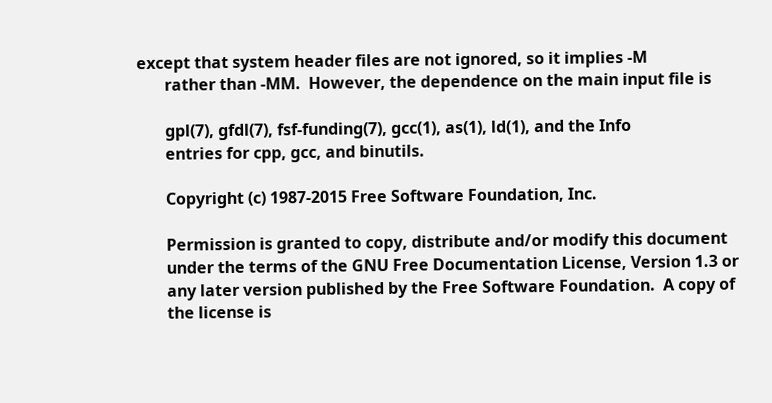except that system header files are not ignored, so it implies -M
       rather than -MM.  However, the dependence on the main input file is

       gpl(7), gfdl(7), fsf-funding(7), gcc(1), as(1), ld(1), and the Info
       entries for cpp, gcc, and binutils.

       Copyright (c) 1987-2015 Free Software Foundation, Inc.

       Permission is granted to copy, distribute and/or modify this document
       under the terms of the GNU Free Documentation License, Version 1.3 or
       any later version published by the Free Software Foundation.  A copy of
       the license is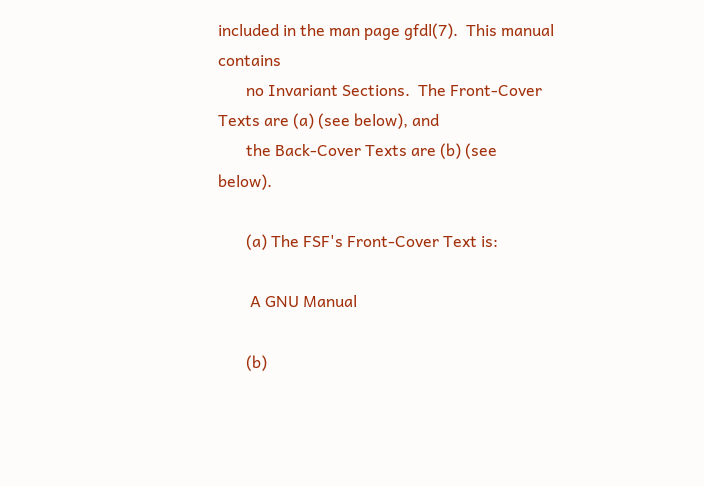included in the man page gfdl(7).  This manual contains
       no Invariant Sections.  The Front-Cover Texts are (a) (see below), and
       the Back-Cover Texts are (b) (see below).

       (a) The FSF's Front-Cover Text is:

        A GNU Manual

       (b)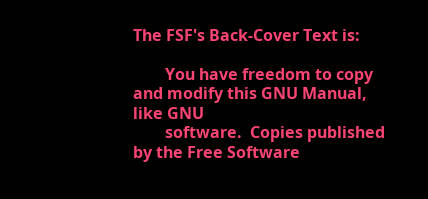The FSF's Back-Cover Text is:

        You have freedom to copy and modify this GNU Manual, like GNU
        software.  Copies published by the Free Software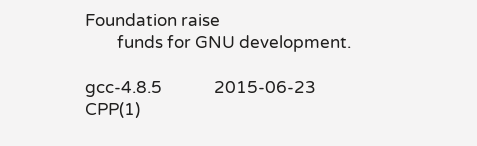Foundation raise
        funds for GNU development.

gcc-4.8.5             2015-06-23                CPP(1)